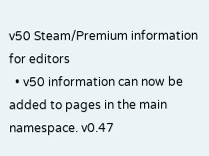v50 Steam/Premium information for editors
  • v50 information can now be added to pages in the main namespace. v0.47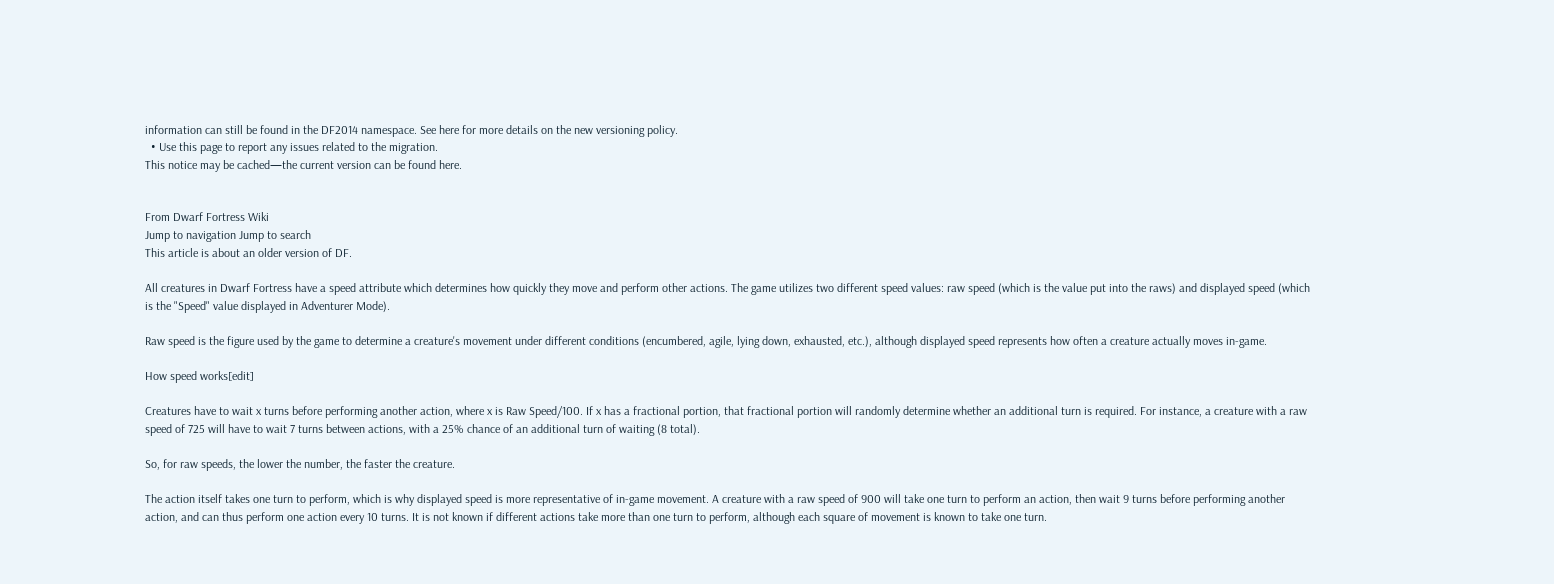information can still be found in the DF2014 namespace. See here for more details on the new versioning policy.
  • Use this page to report any issues related to the migration.
This notice may be cached—the current version can be found here.


From Dwarf Fortress Wiki
Jump to navigation Jump to search
This article is about an older version of DF.

All creatures in Dwarf Fortress have a speed attribute which determines how quickly they move and perform other actions. The game utilizes two different speed values: raw speed (which is the value put into the raws) and displayed speed (which is the "Speed" value displayed in Adventurer Mode).

Raw speed is the figure used by the game to determine a creature's movement under different conditions (encumbered, agile, lying down, exhausted, etc.), although displayed speed represents how often a creature actually moves in-game.

How speed works[edit]

Creatures have to wait x turns before performing another action, where x is Raw Speed/100. If x has a fractional portion, that fractional portion will randomly determine whether an additional turn is required. For instance, a creature with a raw speed of 725 will have to wait 7 turns between actions, with a 25% chance of an additional turn of waiting (8 total).

So, for raw speeds, the lower the number, the faster the creature.

The action itself takes one turn to perform, which is why displayed speed is more representative of in-game movement. A creature with a raw speed of 900 will take one turn to perform an action, then wait 9 turns before performing another action, and can thus perform one action every 10 turns. It is not known if different actions take more than one turn to perform, although each square of movement is known to take one turn.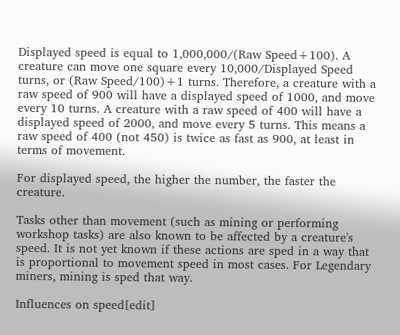Displayed speed is equal to 1,000,000/(Raw Speed+100). A creature can move one square every 10,000/Displayed Speed turns, or (Raw Speed/100)+1 turns. Therefore, a creature with a raw speed of 900 will have a displayed speed of 1000, and move every 10 turns. A creature with a raw speed of 400 will have a displayed speed of 2000, and move every 5 turns. This means a raw speed of 400 (not 450) is twice as fast as 900, at least in terms of movement.

For displayed speed, the higher the number, the faster the creature.

Tasks other than movement (such as mining or performing workshop tasks) are also known to be affected by a creature's speed. It is not yet known if these actions are sped in a way that is proportional to movement speed in most cases. For Legendary miners, mining is sped that way.

Influences on speed[edit]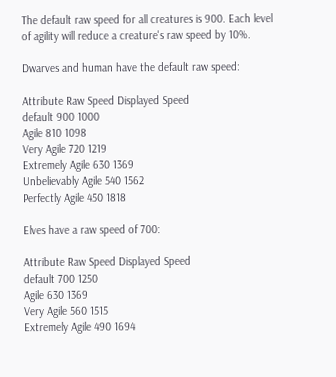The default raw speed for all creatures is 900. Each level of agility will reduce a creature's raw speed by 10%.

Dwarves and human have the default raw speed:

Attribute Raw Speed Displayed Speed
default 900 1000
Agile 810 1098
Very Agile 720 1219
Extremely Agile 630 1369
Unbelievably Agile 540 1562
Perfectly Agile 450 1818

Elves have a raw speed of 700:

Attribute Raw Speed Displayed Speed
default 700 1250
Agile 630 1369
Very Agile 560 1515
Extremely Agile 490 1694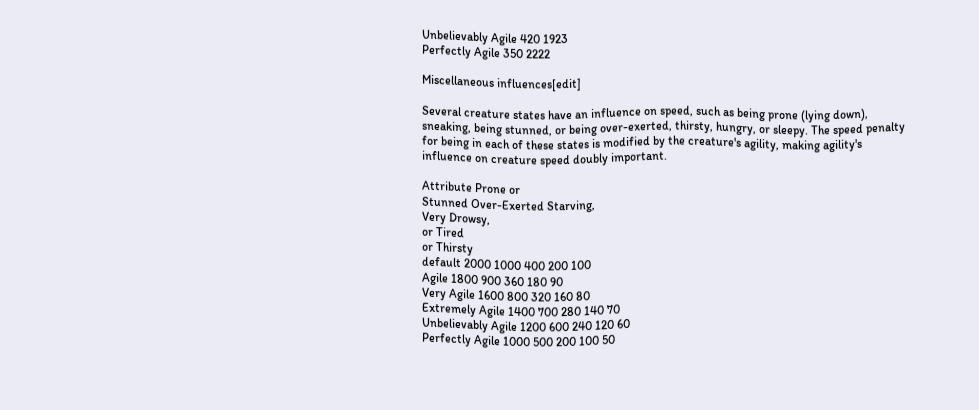Unbelievably Agile 420 1923
Perfectly Agile 350 2222

Miscellaneous influences[edit]

Several creature states have an influence on speed, such as being prone (lying down), sneaking, being stunned, or being over-exerted, thirsty, hungry, or sleepy. The speed penalty for being in each of these states is modified by the creature's agility, making agility's influence on creature speed doubly important.

Attribute Prone or
Stunned Over-Exerted Starving,
Very Drowsy,
or Tired
or Thirsty
default 2000 1000 400 200 100
Agile 1800 900 360 180 90
Very Agile 1600 800 320 160 80
Extremely Agile 1400 700 280 140 70
Unbelievably Agile 1200 600 240 120 60
Perfectly Agile 1000 500 200 100 50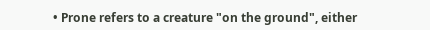• Prone refers to a creature "on the ground", either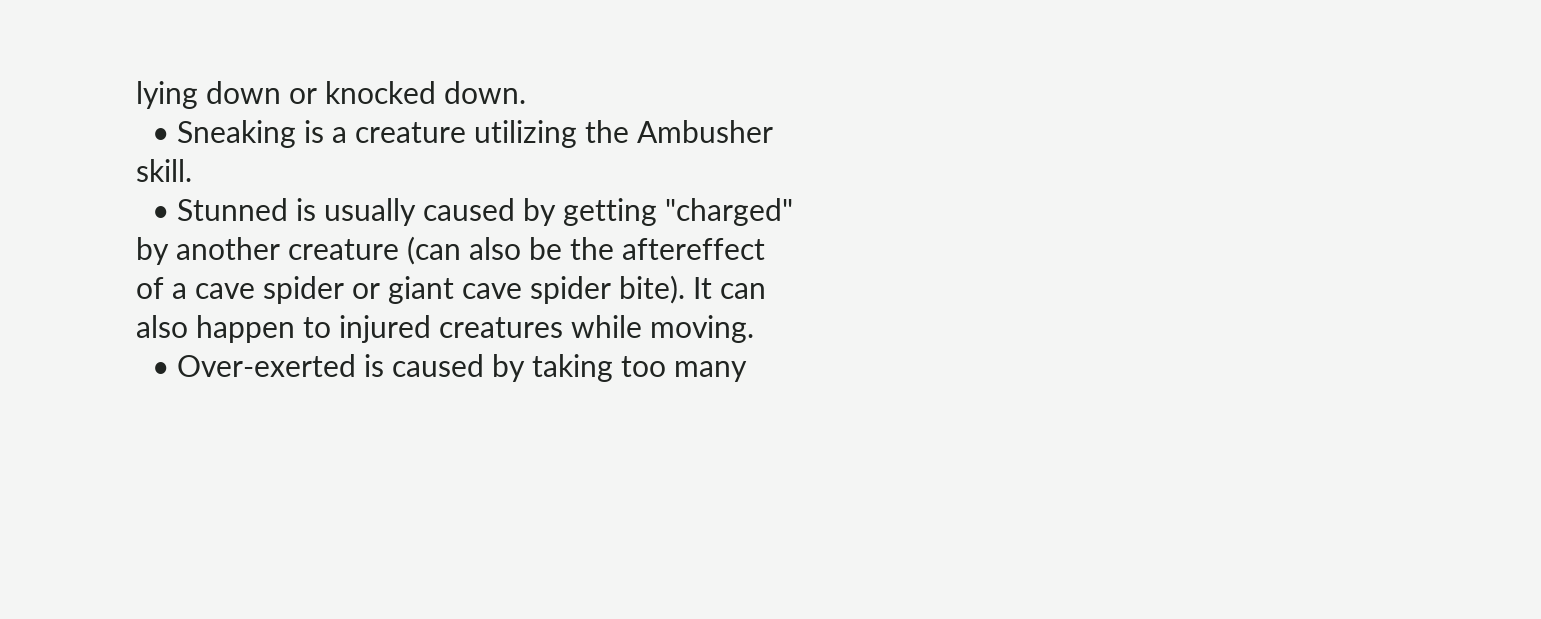lying down or knocked down.
  • Sneaking is a creature utilizing the Ambusher skill.
  • Stunned is usually caused by getting "charged" by another creature (can also be the aftereffect of a cave spider or giant cave spider bite). It can also happen to injured creatures while moving.
  • Over-exerted is caused by taking too many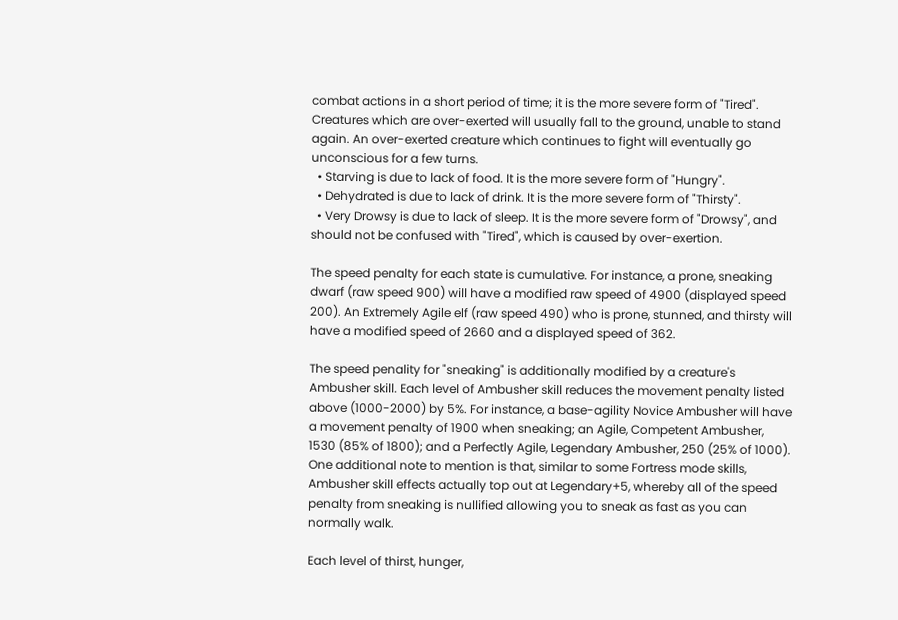combat actions in a short period of time; it is the more severe form of "Tired". Creatures which are over-exerted will usually fall to the ground, unable to stand again. An over-exerted creature which continues to fight will eventually go unconscious for a few turns.
  • Starving is due to lack of food. It is the more severe form of "Hungry".
  • Dehydrated is due to lack of drink. It is the more severe form of "Thirsty".
  • Very Drowsy is due to lack of sleep. It is the more severe form of "Drowsy", and should not be confused with "Tired", which is caused by over-exertion.

The speed penalty for each state is cumulative. For instance, a prone, sneaking dwarf (raw speed 900) will have a modified raw speed of 4900 (displayed speed 200). An Extremely Agile elf (raw speed 490) who is prone, stunned, and thirsty will have a modified speed of 2660 and a displayed speed of 362.

The speed penality for "sneaking" is additionally modified by a creature's Ambusher skill. Each level of Ambusher skill reduces the movement penalty listed above (1000-2000) by 5%. For instance, a base-agility Novice Ambusher will have a movement penalty of 1900 when sneaking; an Agile, Competent Ambusher, 1530 (85% of 1800); and a Perfectly Agile, Legendary Ambusher, 250 (25% of 1000). One additional note to mention is that, similar to some Fortress mode skills, Ambusher skill effects actually top out at Legendary+5, whereby all of the speed penalty from sneaking is nullified allowing you to sneak as fast as you can normally walk.

Each level of thirst, hunger,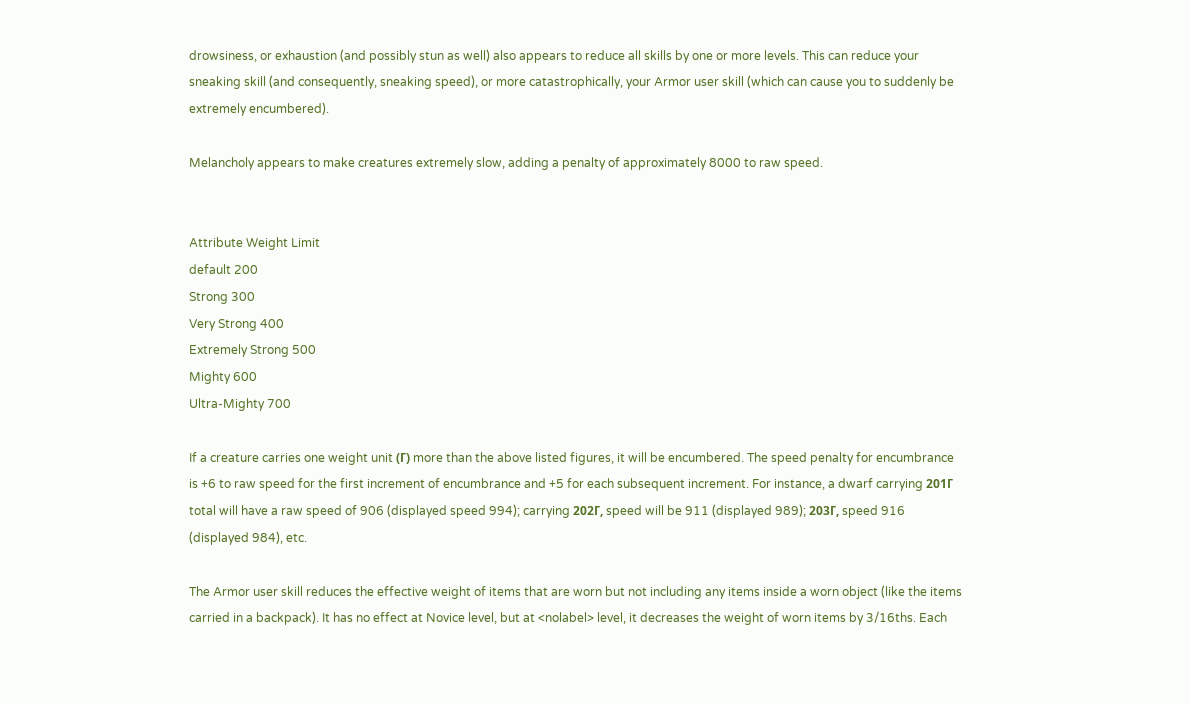drowsiness, or exhaustion (and possibly stun as well) also appears to reduce all skills by one or more levels. This can reduce your sneaking skill (and consequently, sneaking speed), or more catastrophically, your Armor user skill (which can cause you to suddenly be extremely encumbered).

Melancholy appears to make creatures extremely slow, adding a penalty of approximately 8000 to raw speed.


Attribute Weight Limit
default 200
Strong 300
Very Strong 400
Extremely Strong 500
Mighty 600
Ultra-Mighty 700

If a creature carries one weight unit (Γ) more than the above listed figures, it will be encumbered. The speed penalty for encumbrance is +6 to raw speed for the first increment of encumbrance and +5 for each subsequent increment. For instance, a dwarf carrying 201Γ total will have a raw speed of 906 (displayed speed 994); carrying 202Γ, speed will be 911 (displayed 989); 203Γ, speed 916 (displayed 984), etc.

The Armor user skill reduces the effective weight of items that are worn but not including any items inside a worn object (like the items carried in a backpack). It has no effect at Novice level, but at <nolabel> level, it decreases the weight of worn items by 3/16ths. Each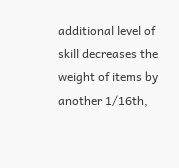additional level of skill decreases the weight of items by another 1/16th,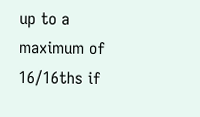up to a maximum of 16/16ths if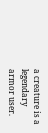a creature is a legendary armor user.